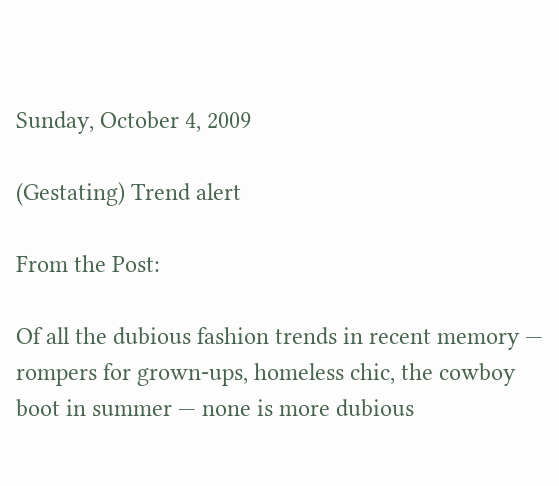Sunday, October 4, 2009

(Gestating) Trend alert

From the Post:

Of all the dubious fashion trends in recent memory — rompers for grown-ups, homeless chic, the cowboy boot in summer — none is more dubious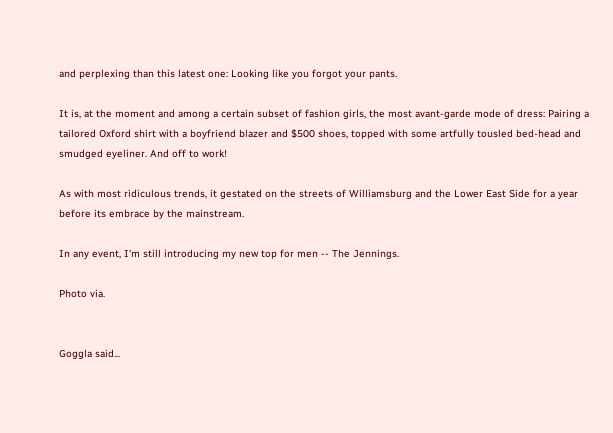and perplexing than this latest one: Looking like you forgot your pants.

It is, at the moment and among a certain subset of fashion girls, the most avant-garde mode of dress: Pairing a tailored Oxford shirt with a boyfriend blazer and $500 shoes, topped with some artfully tousled bed-head and smudged eyeliner. And off to work!

As with most ridiculous trends, it gestated on the streets of Williamsburg and the Lower East Side for a year before its embrace by the mainstream.

In any event, I'm still introducing my new top for men -- The Jennings.

Photo via.


Goggla said...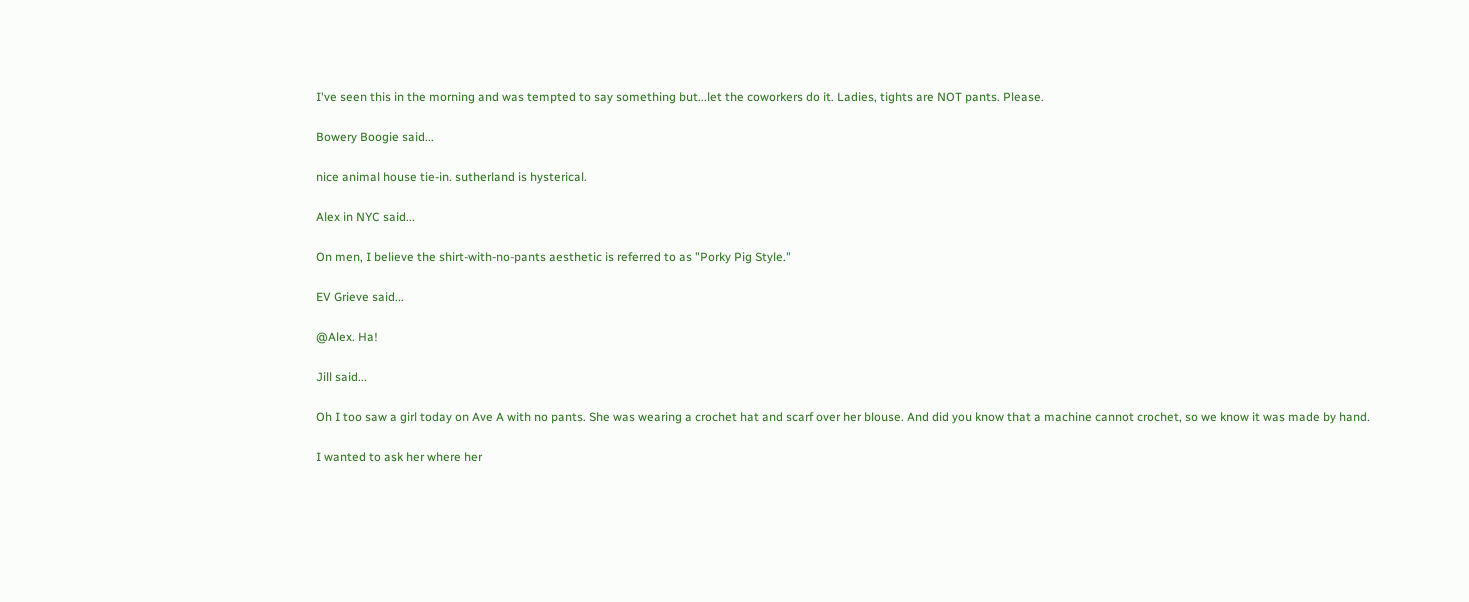I've seen this in the morning and was tempted to say something but...let the coworkers do it. Ladies, tights are NOT pants. Please.

Bowery Boogie said...

nice animal house tie-in. sutherland is hysterical.

Alex in NYC said...

On men, I believe the shirt-with-no-pants aesthetic is referred to as "Porky Pig Style."

EV Grieve said...

@Alex. Ha!

Jill said...

Oh I too saw a girl today on Ave A with no pants. She was wearing a crochet hat and scarf over her blouse. And did you know that a machine cannot crochet, so we know it was made by hand.

I wanted to ask her where her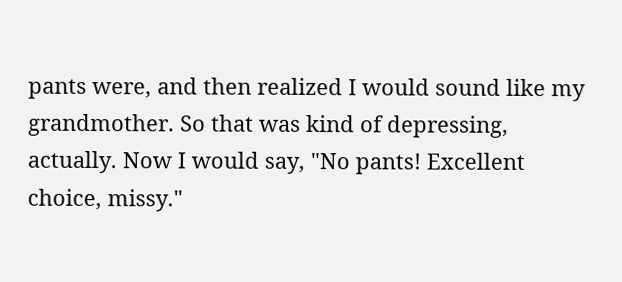pants were, and then realized I would sound like my grandmother. So that was kind of depressing, actually. Now I would say, "No pants! Excellent choice, missy."